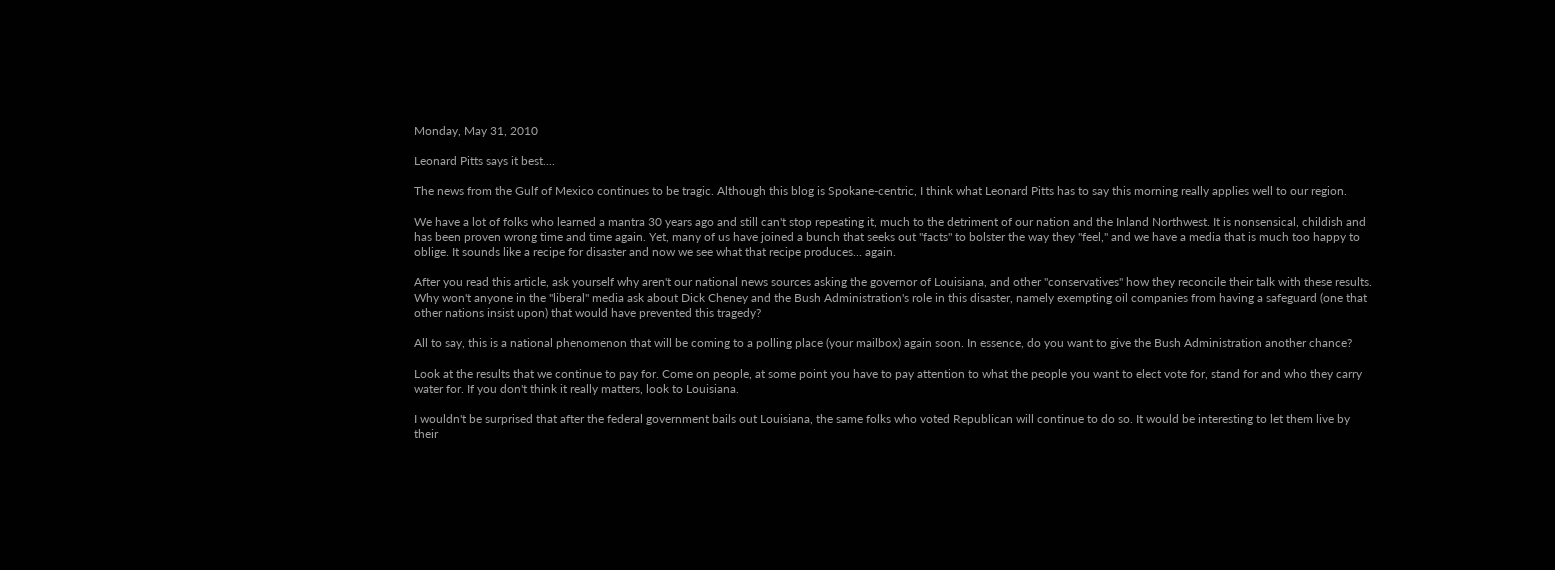Monday, May 31, 2010

Leonard Pitts says it best....

The news from the Gulf of Mexico continues to be tragic. Although this blog is Spokane-centric, I think what Leonard Pitts has to say this morning really applies well to our region.

We have a lot of folks who learned a mantra 30 years ago and still can't stop repeating it, much to the detriment of our nation and the Inland Northwest. It is nonsensical, childish and has been proven wrong time and time again. Yet, many of us have joined a bunch that seeks out "facts" to bolster the way they "feel," and we have a media that is much too happy to oblige. It sounds like a recipe for disaster and now we see what that recipe produces... again.

After you read this article, ask yourself why aren't our national news sources asking the governor of Louisiana, and other "conservatives" how they reconcile their talk with these results. Why won't anyone in the "liberal" media ask about Dick Cheney and the Bush Administration's role in this disaster, namely exempting oil companies from having a safeguard (one that other nations insist upon) that would have prevented this tragedy?

All to say, this is a national phenomenon that will be coming to a polling place (your mailbox) again soon. In essence, do you want to give the Bush Administration another chance?

Look at the results that we continue to pay for. Come on people, at some point you have to pay attention to what the people you want to elect vote for, stand for and who they carry water for. If you don't think it really matters, look to Louisiana.

I wouldn't be surprised that after the federal government bails out Louisiana, the same folks who voted Republican will continue to do so. It would be interesting to let them live by their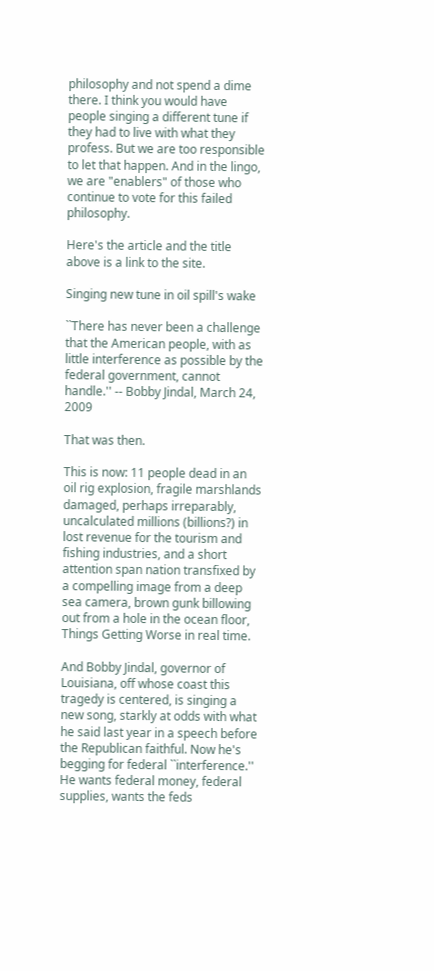philosophy and not spend a dime there. I think you would have people singing a different tune if they had to live with what they profess. But we are too responsible to let that happen. And in the lingo, we are "enablers" of those who continue to vote for this failed philosophy.

Here's the article and the title above is a link to the site.

Singing new tune in oil spill's wake

``There has never been a challenge that the American people, with as little interference as possible by the federal government, cannot handle.'' -- Bobby Jindal, March 24, 2009

That was then.

This is now: 11 people dead in an oil rig explosion, fragile marshlands damaged, perhaps irreparably, uncalculated millions (billions?) in lost revenue for the tourism and fishing industries, and a short attention span nation transfixed by a compelling image from a deep sea camera, brown gunk billowing out from a hole in the ocean floor, Things Getting Worse in real time.

And Bobby Jindal, governor of Louisiana, off whose coast this tragedy is centered, is singing a new song, starkly at odds with what he said last year in a speech before the Republican faithful. Now he's begging for federal ``interference.'' He wants federal money, federal supplies, wants the feds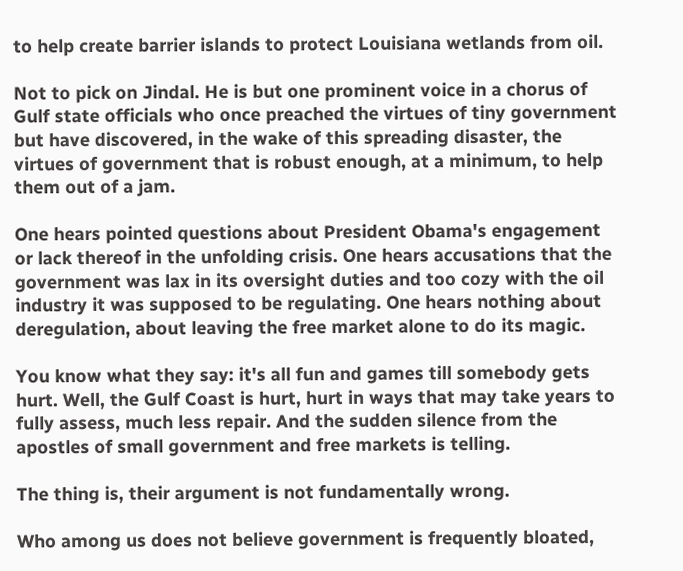to help create barrier islands to protect Louisiana wetlands from oil.

Not to pick on Jindal. He is but one prominent voice in a chorus of Gulf state officials who once preached the virtues of tiny government but have discovered, in the wake of this spreading disaster, the virtues of government that is robust enough, at a minimum, to help them out of a jam.

One hears pointed questions about President Obama's engagement or lack thereof in the unfolding crisis. One hears accusations that the government was lax in its oversight duties and too cozy with the oil industry it was supposed to be regulating. One hears nothing about deregulation, about leaving the free market alone to do its magic.

You know what they say: it's all fun and games till somebody gets hurt. Well, the Gulf Coast is hurt, hurt in ways that may take years to fully assess, much less repair. And the sudden silence from the apostles of small government and free markets is telling.

The thing is, their argument is not fundamentally wrong.

Who among us does not believe government is frequently bloated,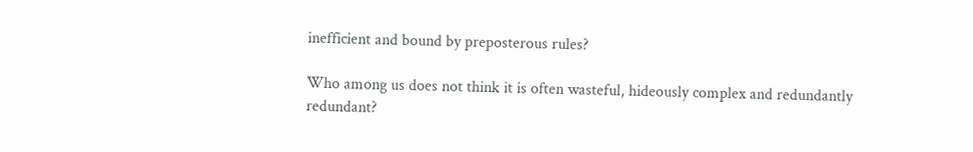inefficient and bound by preposterous rules?

Who among us does not think it is often wasteful, hideously complex and redundantly redundant?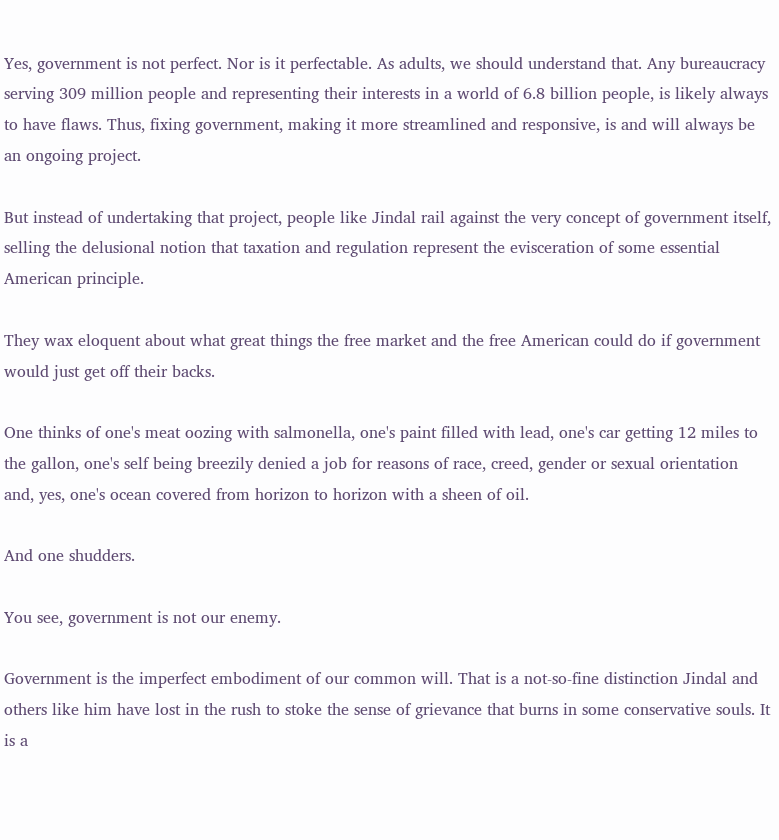Yes, government is not perfect. Nor is it perfectable. As adults, we should understand that. Any bureaucracy serving 309 million people and representing their interests in a world of 6.8 billion people, is likely always to have flaws. Thus, fixing government, making it more streamlined and responsive, is and will always be an ongoing project.

But instead of undertaking that project, people like Jindal rail against the very concept of government itself, selling the delusional notion that taxation and regulation represent the evisceration of some essential American principle.

They wax eloquent about what great things the free market and the free American could do if government would just get off their backs.

One thinks of one's meat oozing with salmonella, one's paint filled with lead, one's car getting 12 miles to the gallon, one's self being breezily denied a job for reasons of race, creed, gender or sexual orientation and, yes, one's ocean covered from horizon to horizon with a sheen of oil.

And one shudders.

You see, government is not our enemy.

Government is the imperfect embodiment of our common will. That is a not-so-fine distinction Jindal and others like him have lost in the rush to stoke the sense of grievance that burns in some conservative souls. It is a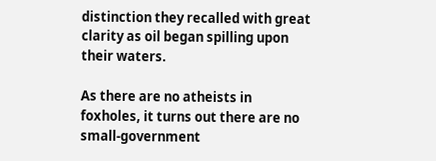distinction they recalled with great clarity as oil began spilling upon their waters.

As there are no atheists in foxholes, it turns out there are no small-government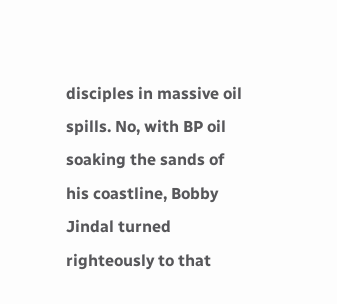disciples in massive oil spills. No, with BP oil soaking the sands of his coastline, Bobby Jindal turned righteously to that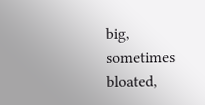big, sometimes bloated,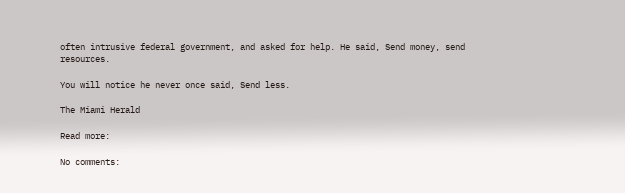often intrusive federal government, and asked for help. He said, Send money, send resources.

You will notice he never once said, Send less.

The Miami Herald

Read more:

No comments: